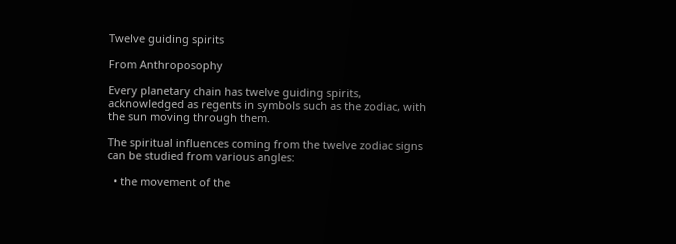Twelve guiding spirits

From Anthroposophy

Every planetary chain has twelve guiding spirits, acknowledged as regents in symbols such as the zodiac, with the sun moving through them.

The spiritual influences coming from the twelve zodiac signs can be studied from various angles:

  • the movement of the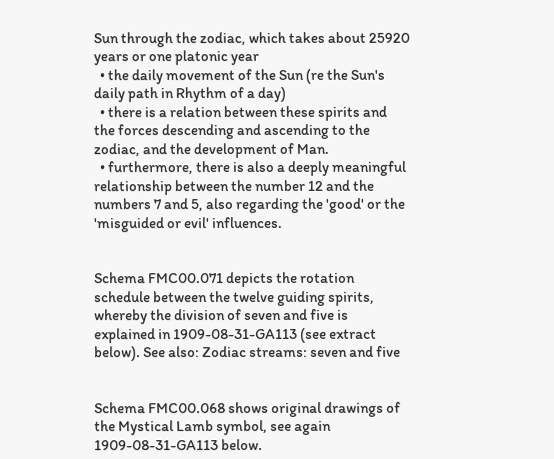Sun through the zodiac, which takes about 25920 years or one platonic year
  • the daily movement of the Sun (re the Sun's daily path in Rhythm of a day)
  • there is a relation between these spirits and the forces descending and ascending to the zodiac, and the development of Man.
  • furthermore, there is also a deeply meaningful relationship between the number 12 and the numbers 7 and 5, also regarding the 'good' or the 'misguided or evil' influences.


Schema FMC00.071 depicts the rotation schedule between the twelve guiding spirits, whereby the division of seven and five is explained in 1909-08-31-GA113 (see extract below). See also: Zodiac streams: seven and five


Schema FMC00.068 shows original drawings of the Mystical Lamb symbol, see again 1909-08-31-GA113 below.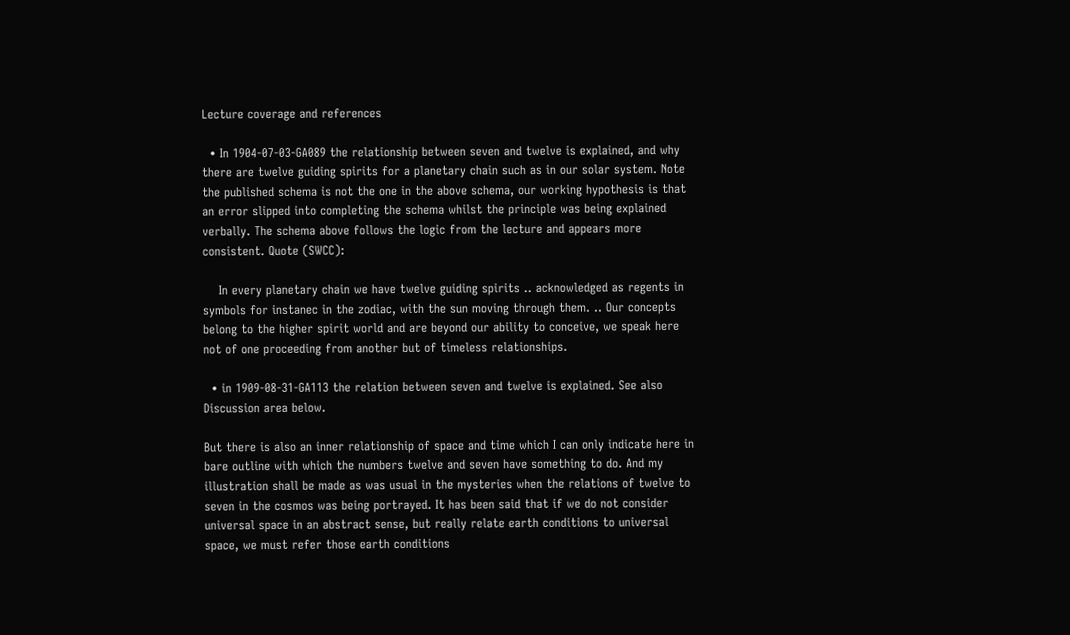Lecture coverage and references

  • In 1904-07-03-GA089 the relationship between seven and twelve is explained, and why there are twelve guiding spirits for a planetary chain such as in our solar system. Note the published schema is not the one in the above schema, our working hypothesis is that an error slipped into completing the schema whilst the principle was being explained verbally. The schema above follows the logic from the lecture and appears more consistent. Quote (SWCC):

    In every planetary chain we have twelve guiding spirits .. acknowledged as regents in symbols for instanec in the zodiac, with the sun moving through them. .. Our concepts belong to the higher spirit world and are beyond our ability to conceive, we speak here not of one proceeding from another but of timeless relationships.

  • in 1909-08-31-GA113 the relation between seven and twelve is explained. See also Discussion area below.

But there is also an inner relationship of space and time which I can only indicate here in bare outline with which the numbers twelve and seven have something to do. And my illustration shall be made as was usual in the mysteries when the relations of twelve to seven in the cosmos was being portrayed. It has been said that if we do not consider universal space in an abstract sense, but really relate earth conditions to universal space, we must refer those earth conditions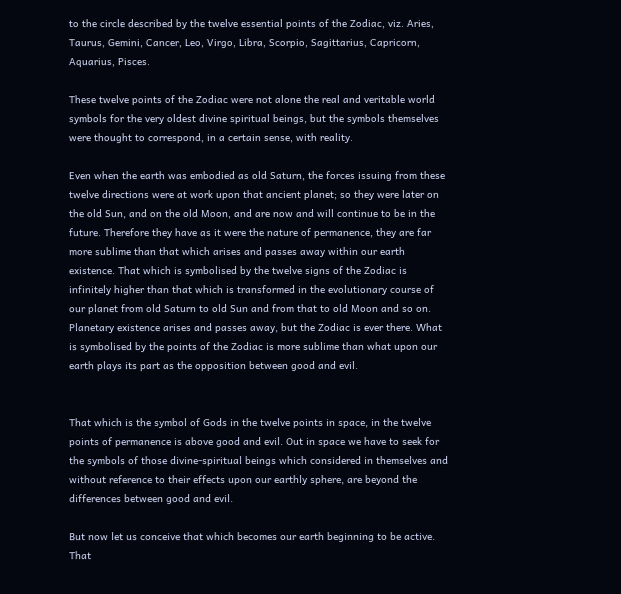to the circle described by the twelve essential points of the Zodiac, viz. Aries, Taurus, Gemini, Cancer, Leo, Virgo, Libra, Scorpio, Sagittarius, Capricorn, Aquarius, Pisces.

These twelve points of the Zodiac were not alone the real and veritable world symbols for the very oldest divine spiritual beings, but the symbols themselves were thought to correspond, in a certain sense, with reality.

Even when the earth was embodied as old Saturn, the forces issuing from these twelve directions were at work upon that ancient planet; so they were later on the old Sun, and on the old Moon, and are now and will continue to be in the future. Therefore they have as it were the nature of permanence, they are far more sublime than that which arises and passes away within our earth existence. That which is symbolised by the twelve signs of the Zodiac is infinitely higher than that which is transformed in the evolutionary course of our planet from old Saturn to old Sun and from that to old Moon and so on. Planetary existence arises and passes away, but the Zodiac is ever there. What is symbolised by the points of the Zodiac is more sublime than what upon our earth plays its part as the opposition between good and evil.


That which is the symbol of Gods in the twelve points in space, in the twelve points of permanence is above good and evil. Out in space we have to seek for the symbols of those divine-spiritual beings which considered in themselves and without reference to their effects upon our earthly sphere, are beyond the differences between good and evil.

But now let us conceive that which becomes our earth beginning to be active. That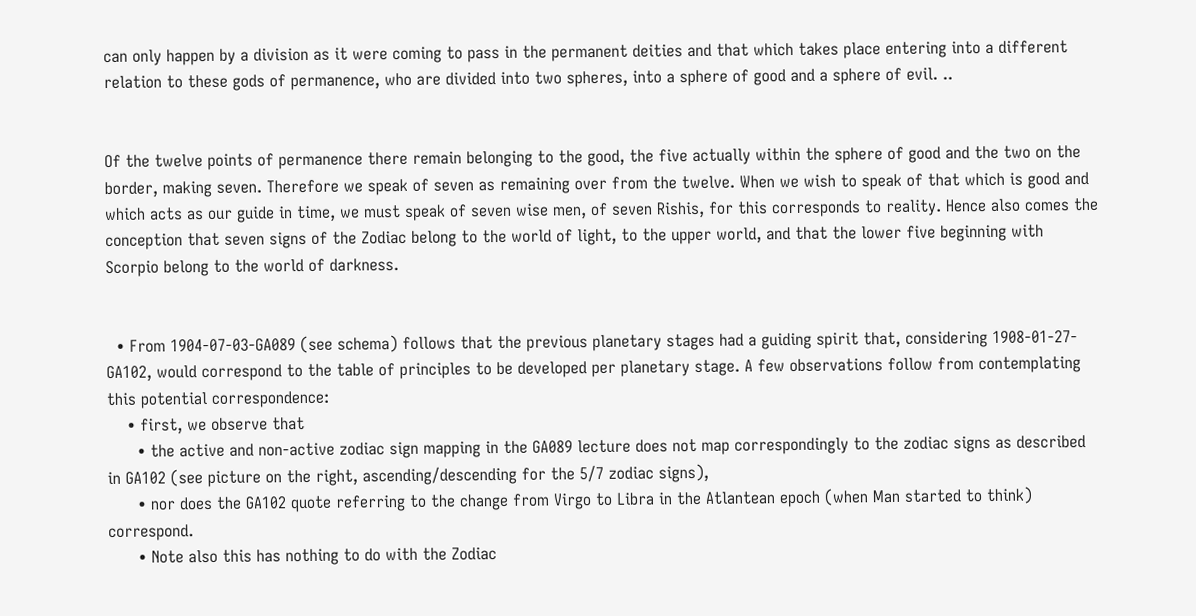can only happen by a division as it were coming to pass in the permanent deities and that which takes place entering into a different relation to these gods of permanence, who are divided into two spheres, into a sphere of good and a sphere of evil. ..


Of the twelve points of permanence there remain belonging to the good, the five actually within the sphere of good and the two on the border, making seven. Therefore we speak of seven as remaining over from the twelve. When we wish to speak of that which is good and which acts as our guide in time, we must speak of seven wise men, of seven Rishis, for this corresponds to reality. Hence also comes the conception that seven signs of the Zodiac belong to the world of light, to the upper world, and that the lower five beginning with Scorpio belong to the world of darkness.


  • From 1904-07-03-GA089 (see schema) follows that the previous planetary stages had a guiding spirit that, considering 1908-01-27-GA102, would correspond to the table of principles to be developed per planetary stage. A few observations follow from contemplating this potential correspondence:
    • first, we observe that
      • the active and non-active zodiac sign mapping in the GA089 lecture does not map correspondingly to the zodiac signs as described in GA102 (see picture on the right, ascending/descending for the 5/7 zodiac signs),
      • nor does the GA102 quote referring to the change from Virgo to Libra in the Atlantean epoch (when Man started to think) correspond.
      • Note also this has nothing to do with the Zodiac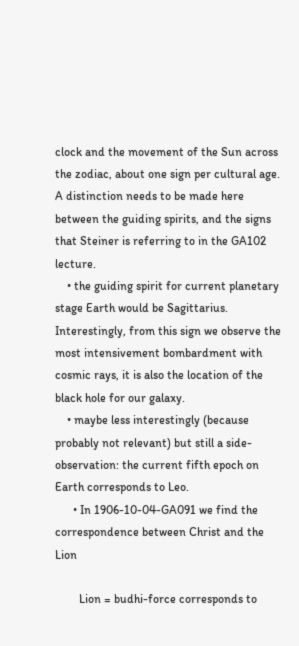clock and the movement of the Sun across the zodiac, about one sign per cultural age. A distinction needs to be made here between the guiding spirits, and the signs that Steiner is referring to in the GA102 lecture.
    • the guiding spirit for current planetary stage Earth would be Sagittarius. Interestingly, from this sign we observe the most intensivement bombardment with cosmic rays, it is also the location of the black hole for our galaxy.
    • maybe less interestingly (because probably not relevant) but still a side-observation: the current fifth epoch on Earth corresponds to Leo.
      • In 1906-10-04-GA091 we find the correspondence between Christ and the Lion

        Lion = budhi-force corresponds to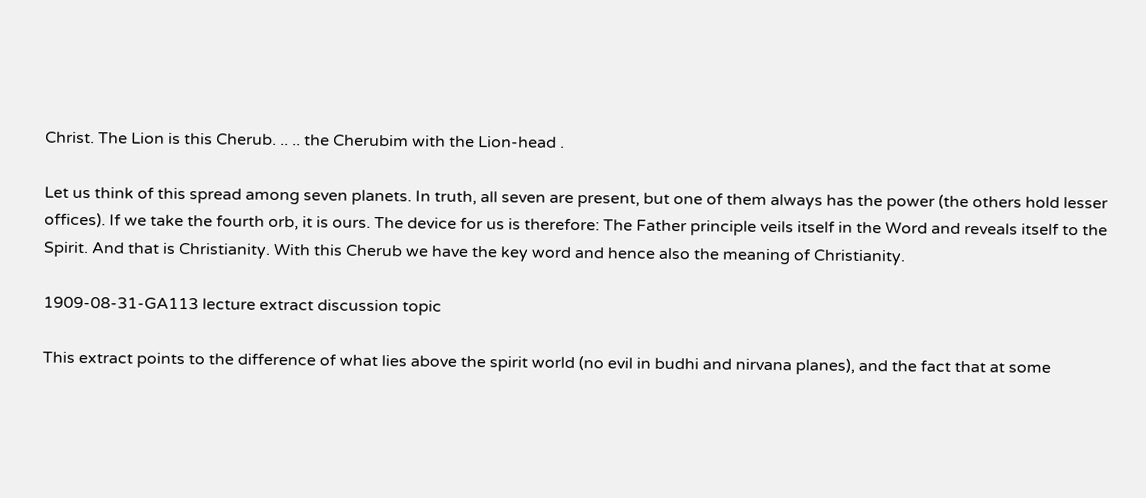Christ. The Lion is this Cherub. .. .. the Cherubim with the Lion-head .

Let us think of this spread among seven planets. In truth, all seven are present, but one of them always has the power (the others hold lesser offices). If we take the fourth orb, it is ours. The device for us is therefore: The Father principle veils itself in the Word and reveals itself to the Spirit. And that is Christianity. With this Cherub we have the key word and hence also the meaning of Christianity.

1909-08-31-GA113 lecture extract discussion topic

This extract points to the difference of what lies above the spirit world (no evil in budhi and nirvana planes), and the fact that at some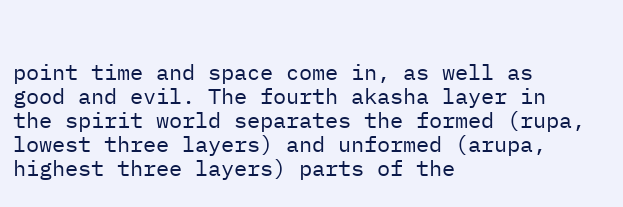point time and space come in, as well as good and evil. The fourth akasha layer in the spirit world separates the formed (rupa, lowest three layers) and unformed (arupa, highest three layers) parts of the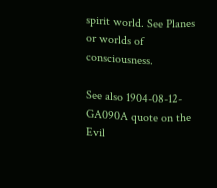spirit world. See Planes or worlds of consciousness.

See also 1904-08-12-GA090A quote on the Evil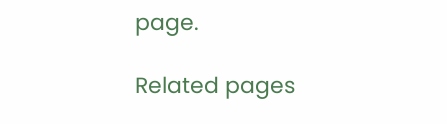page.

Related pages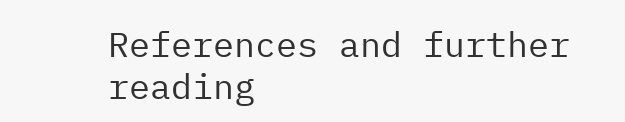References and further reading